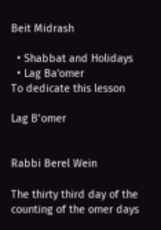Beit Midrash

  • Shabbat and Holidays
  • Lag Ba'omer
To dedicate this lesson

Lag B’omer


Rabbi Berel Wein

The thirty third day of the counting of the omer days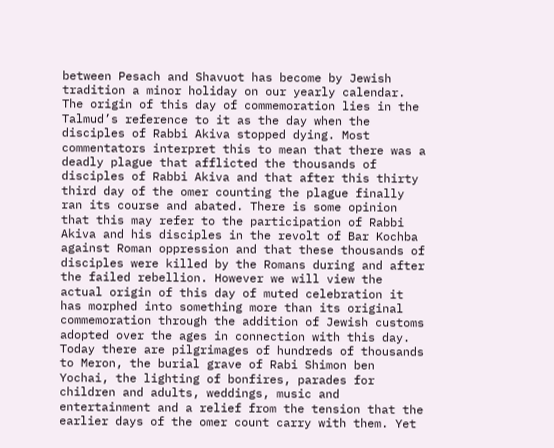between Pesach and Shavuot has become by Jewish tradition a minor holiday on our yearly calendar. The origin of this day of commemoration lies in the Talmud’s reference to it as the day when the disciples of Rabbi Akiva stopped dying. Most commentators interpret this to mean that there was a deadly plague that afflicted the thousands of disciples of Rabbi Akiva and that after this thirty third day of the omer counting the plague finally ran its course and abated. There is some opinion that this may refer to the participation of Rabbi Akiva and his disciples in the revolt of Bar Kochba against Roman oppression and that these thousands of disciples were killed by the Romans during and after the failed rebellion. However we will view the actual origin of this day of muted celebration it has morphed into something more than its original commemoration through the addition of Jewish customs adopted over the ages in connection with this day. Today there are pilgrimages of hundreds of thousands to Meron, the burial grave of Rabi Shimon ben Yochai, the lighting of bonfires, parades for children and adults, weddings, music and entertainment and a relief from the tension that the earlier days of the omer count carry with them. Yet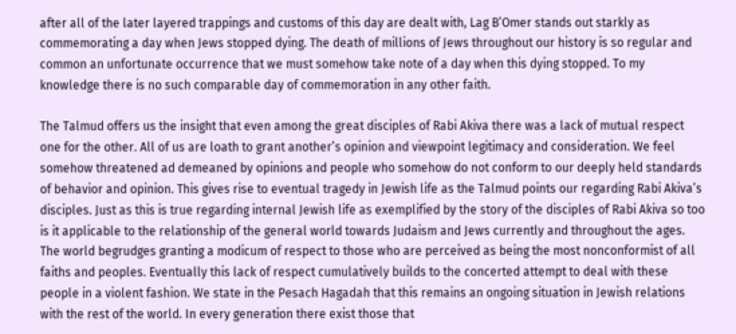after all of the later layered trappings and customs of this day are dealt with, Lag B’Omer stands out starkly as commemorating a day when Jews stopped dying. The death of millions of Jews throughout our history is so regular and common an unfortunate occurrence that we must somehow take note of a day when this dying stopped. To my knowledge there is no such comparable day of commemoration in any other faith.

The Talmud offers us the insight that even among the great disciples of Rabi Akiva there was a lack of mutual respect one for the other. All of us are loath to grant another’s opinion and viewpoint legitimacy and consideration. We feel somehow threatened ad demeaned by opinions and people who somehow do not conform to our deeply held standards of behavior and opinion. This gives rise to eventual tragedy in Jewish life as the Talmud points our regarding Rabi Akiva’s disciples. Just as this is true regarding internal Jewish life as exemplified by the story of the disciples of Rabi Akiva so too is it applicable to the relationship of the general world towards Judaism and Jews currently and throughout the ages. The world begrudges granting a modicum of respect to those who are perceived as being the most nonconformist of all faiths and peoples. Eventually this lack of respect cumulatively builds to the concerted attempt to deal with these people in a violent fashion. We state in the Pesach Hagadah that this remains an ongoing situation in Jewish relations with the rest of the world. In every generation there exist those that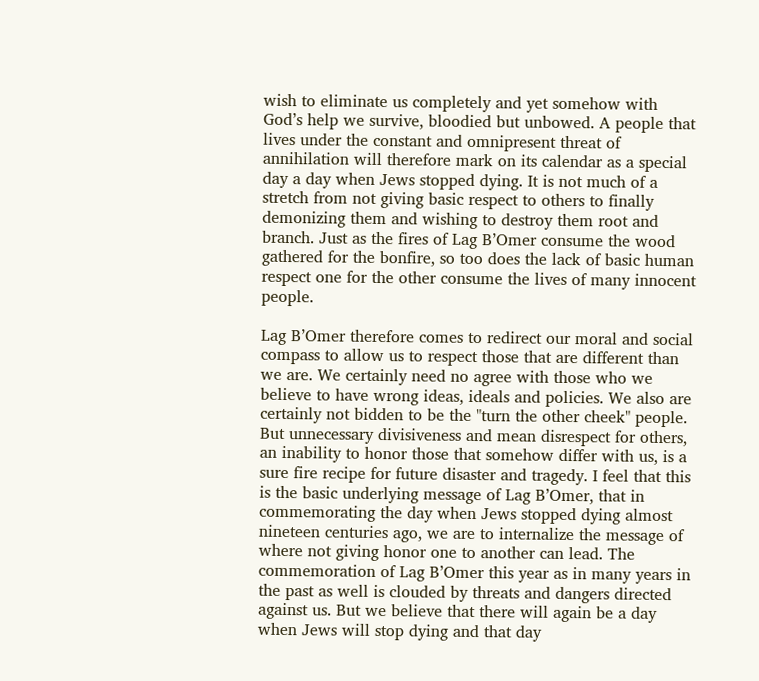wish to eliminate us completely and yet somehow with God’s help we survive, bloodied but unbowed. A people that lives under the constant and omnipresent threat of annihilation will therefore mark on its calendar as a special day a day when Jews stopped dying. It is not much of a stretch from not giving basic respect to others to finally demonizing them and wishing to destroy them root and branch. Just as the fires of Lag B’Omer consume the wood gathered for the bonfire, so too does the lack of basic human respect one for the other consume the lives of many innocent people.

Lag B’Omer therefore comes to redirect our moral and social compass to allow us to respect those that are different than we are. We certainly need no agree with those who we believe to have wrong ideas, ideals and policies. We also are certainly not bidden to be the "turn the other cheek" people. But unnecessary divisiveness and mean disrespect for others, an inability to honor those that somehow differ with us, is a sure fire recipe for future disaster and tragedy. I feel that this is the basic underlying message of Lag B’Omer, that in commemorating the day when Jews stopped dying almost nineteen centuries ago, we are to internalize the message of where not giving honor one to another can lead. The commemoration of Lag B’Omer this year as in many years in the past as well is clouded by threats and dangers directed against us. But we believe that there will again be a day when Jews will stop dying and that day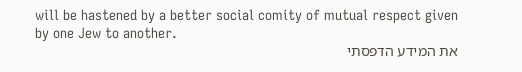will be hastened by a better social comity of mutual respect given by one Jew to another.
את המידע הדפסתי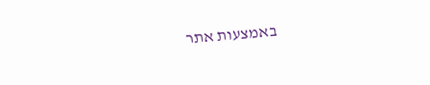באמצעות אתר